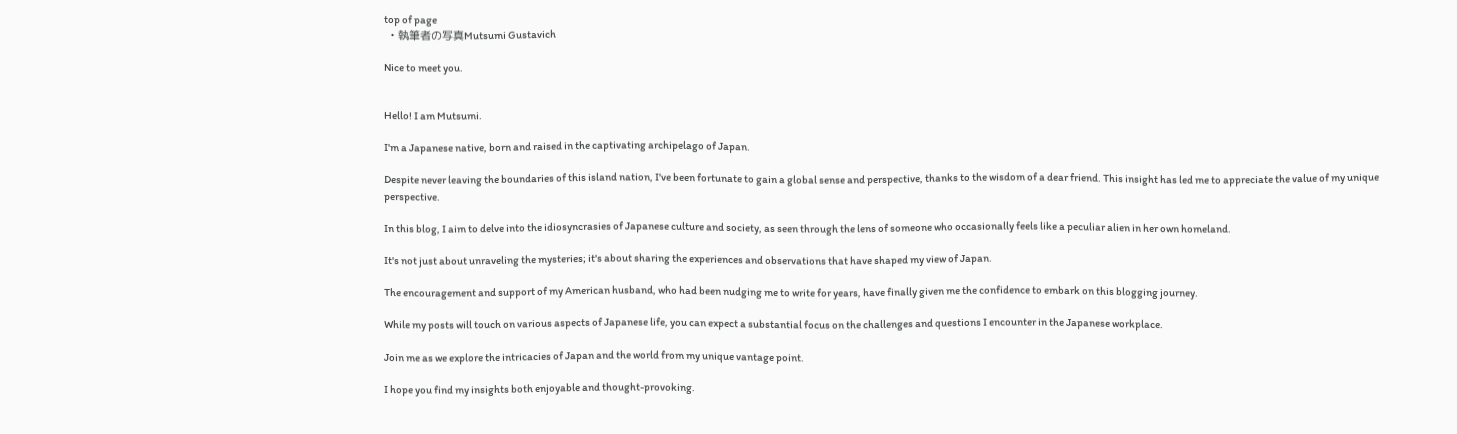top of page
  • 執筆者の写真Mutsumi Gustavich

Nice to meet you.


Hello! I am Mutsumi.

I'm a Japanese native, born and raised in the captivating archipelago of Japan.

Despite never leaving the boundaries of this island nation, I've been fortunate to gain a global sense and perspective, thanks to the wisdom of a dear friend. This insight has led me to appreciate the value of my unique perspective.

In this blog, I aim to delve into the idiosyncrasies of Japanese culture and society, as seen through the lens of someone who occasionally feels like a peculiar alien in her own homeland.

It's not just about unraveling the mysteries; it's about sharing the experiences and observations that have shaped my view of Japan.

The encouragement and support of my American husband, who had been nudging me to write for years, have finally given me the confidence to embark on this blogging journey.

While my posts will touch on various aspects of Japanese life, you can expect a substantial focus on the challenges and questions I encounter in the Japanese workplace.

Join me as we explore the intricacies of Japan and the world from my unique vantage point.

I hope you find my insights both enjoyable and thought-provoking.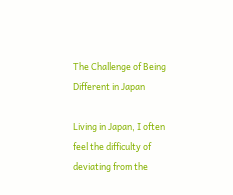The Challenge of Being Different in Japan

Living in Japan, I often feel the difficulty of deviating from the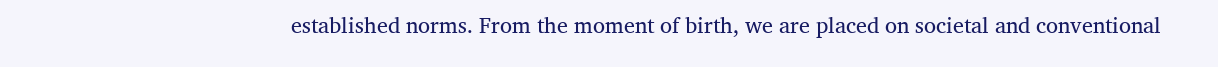established norms. From the moment of birth, we are placed on societal and conventional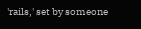'rails,' set by someone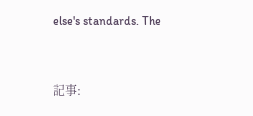else's standards. The


記事: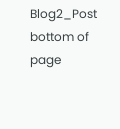Blog2_Post
bottom of page